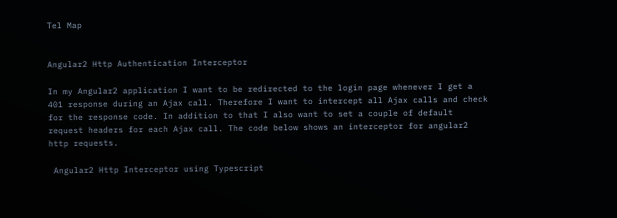Tel Map


Angular2 Http Authentication Interceptor

In my Angular2 application I want to be redirected to the login page whenever I get a 401 response during an Ajax call. Therefore I want to intercept all Ajax calls and check for the response code. In addition to that I also want to set a couple of default request headers for each Ajax call. The code below shows an interceptor for angular2 http requests.

 Angular2 Http Interceptor using Typescript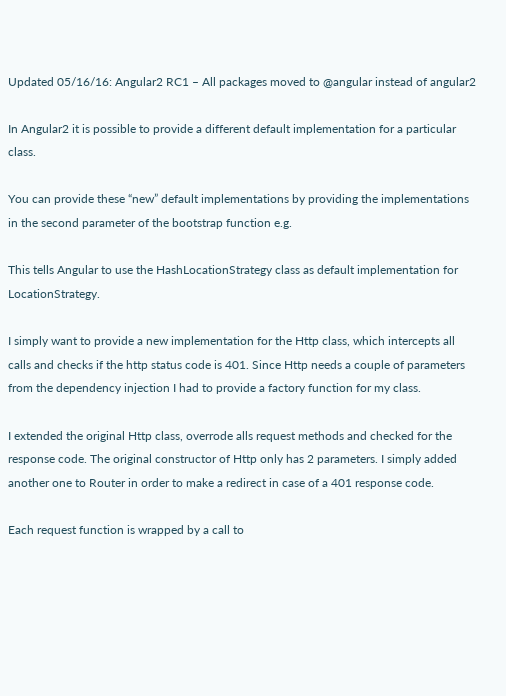Updated 05/16/16: Angular2 RC1 – All packages moved to @angular instead of angular2

In Angular2 it is possible to provide a different default implementation for a particular class.

You can provide these “new” default implementations by providing the implementations in the second parameter of the bootstrap function e.g.

This tells Angular to use the HashLocationStrategy class as default implementation for LocationStrategy.

I simply want to provide a new implementation for the Http class, which intercepts all calls and checks if the http status code is 401. Since Http needs a couple of parameters from the dependency injection I had to provide a factory function for my class.

I extended the original Http class, overrode alls request methods and checked for the response code. The original constructor of Http only has 2 parameters. I simply added another one to Router in order to make a redirect in case of a 401 response code.

Each request function is wrapped by a call to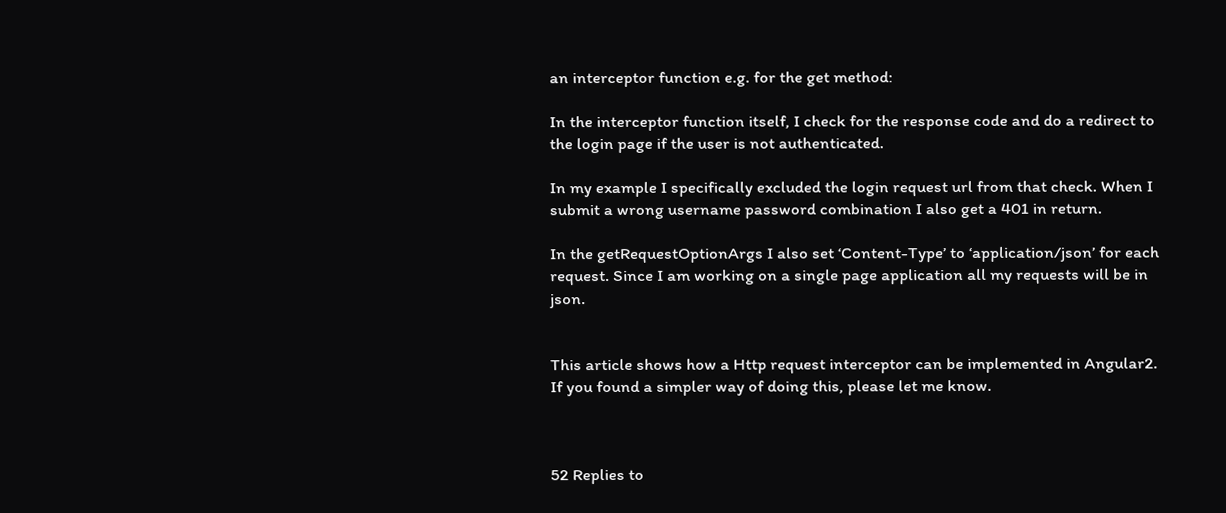an interceptor function e.g. for the get method:

In the interceptor function itself, I check for the response code and do a redirect to the login page if the user is not authenticated.

In my example I specifically excluded the login request url from that check. When I submit a wrong username password combination I also get a 401 in return.

In the getRequestOptionArgs I also set ‘Content-Type’ to ‘application/json’ for each request. Since I am working on a single page application all my requests will be in json.


This article shows how a Http request interceptor can be implemented in Angular2. If you found a simpler way of doing this, please let me know.



52 Replies to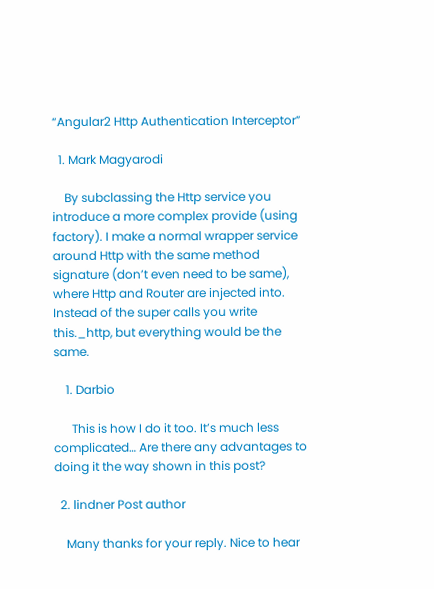“Angular2 Http Authentication Interceptor”

  1. Mark Magyarodi

    By subclassing the Http service you introduce a more complex provide (using factory). I make a normal wrapper service around Http with the same method signature (don’t even need to be same), where Http and Router are injected into. Instead of the super calls you write this._http, but everything would be the same.

    1. Darbio

      This is how I do it too. It’s much less complicated… Are there any advantages to doing it the way shown in this post?

  2. lindner Post author

    Many thanks for your reply. Nice to hear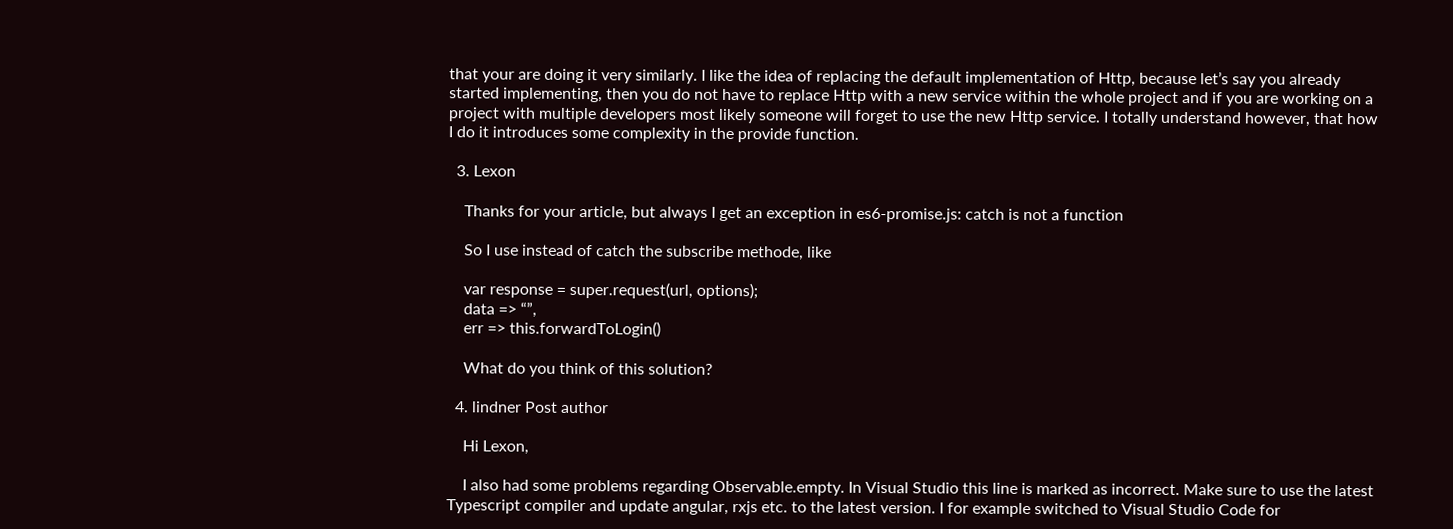that your are doing it very similarly. I like the idea of replacing the default implementation of Http, because let’s say you already started implementing, then you do not have to replace Http with a new service within the whole project and if you are working on a project with multiple developers most likely someone will forget to use the new Http service. I totally understand however, that how I do it introduces some complexity in the provide function.

  3. Lexon

    Thanks for your article, but always I get an exception in es6-promise.js: catch is not a function

    So I use instead of catch the subscribe methode, like

    var response = super.request(url, options);
    data => “”,
    err => this.forwardToLogin()

    What do you think of this solution?

  4. lindner Post author

    Hi Lexon,

    I also had some problems regarding Observable.empty. In Visual Studio this line is marked as incorrect. Make sure to use the latest Typescript compiler and update angular, rxjs etc. to the latest version. I for example switched to Visual Studio Code for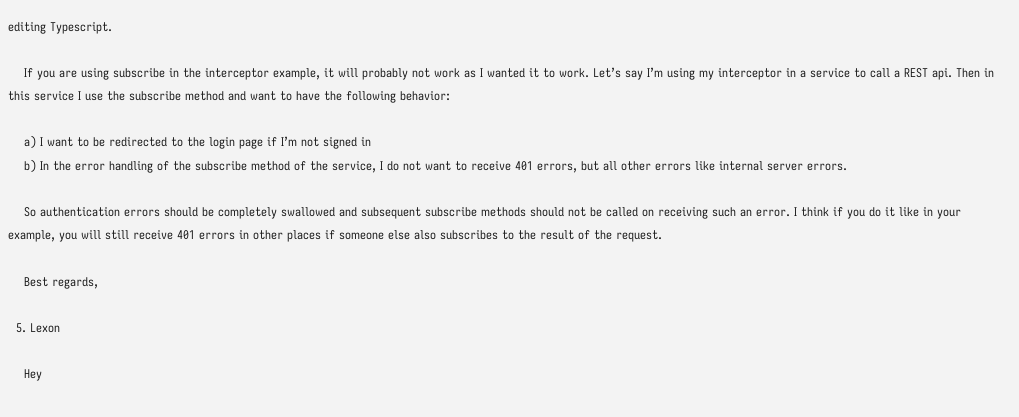editing Typescript.

    If you are using subscribe in the interceptor example, it will probably not work as I wanted it to work. Let’s say I’m using my interceptor in a service to call a REST api. Then in this service I use the subscribe method and want to have the following behavior:

    a) I want to be redirected to the login page if I’m not signed in
    b) In the error handling of the subscribe method of the service, I do not want to receive 401 errors, but all other errors like internal server errors.

    So authentication errors should be completely swallowed and subsequent subscribe methods should not be called on receiving such an error. I think if you do it like in your example, you will still receive 401 errors in other places if someone else also subscribes to the result of the request.

    Best regards,

  5. Lexon

    Hey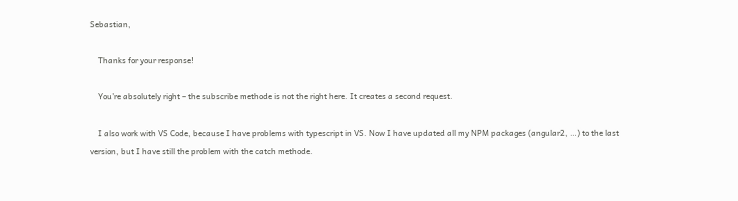Sebastian,

    Thanks for your response!

    You’re absolutely right – the subscribe methode is not the right here. It creates a second request.

    I also work with VS Code, because I have problems with typescript in VS. Now I have updated all my NPM packages (angular2, …) to the last version, but I have still the problem with the catch methode.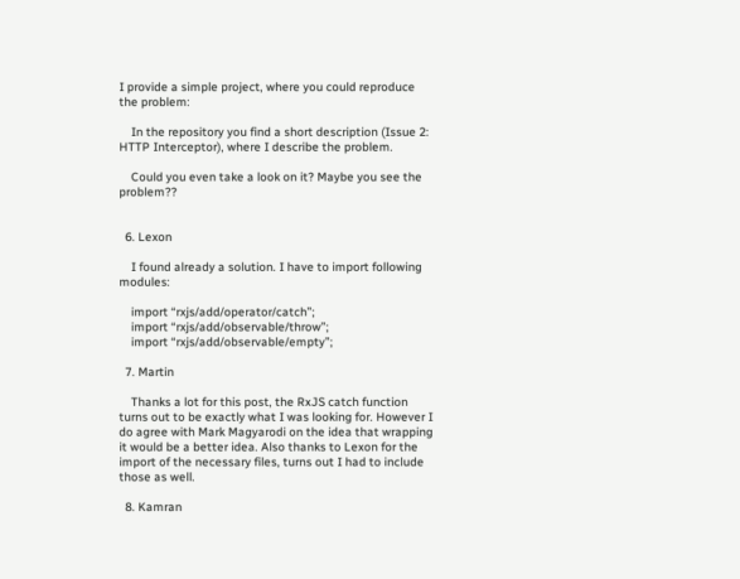I provide a simple project, where you could reproduce the problem:

    In the repository you find a short description (Issue 2: HTTP Interceptor), where I describe the problem.

    Could you even take a look on it? Maybe you see the problem??


  6. Lexon

    I found already a solution. I have to import following modules:

    import “rxjs/add/operator/catch”;
    import “rxjs/add/observable/throw”;
    import “rxjs/add/observable/empty”;

  7. Martin

    Thanks a lot for this post, the RxJS catch function turns out to be exactly what I was looking for. However I do agree with Mark Magyarodi on the idea that wrapping it would be a better idea. Also thanks to Lexon for the import of the necessary files, turns out I had to include those as well.

  8. Kamran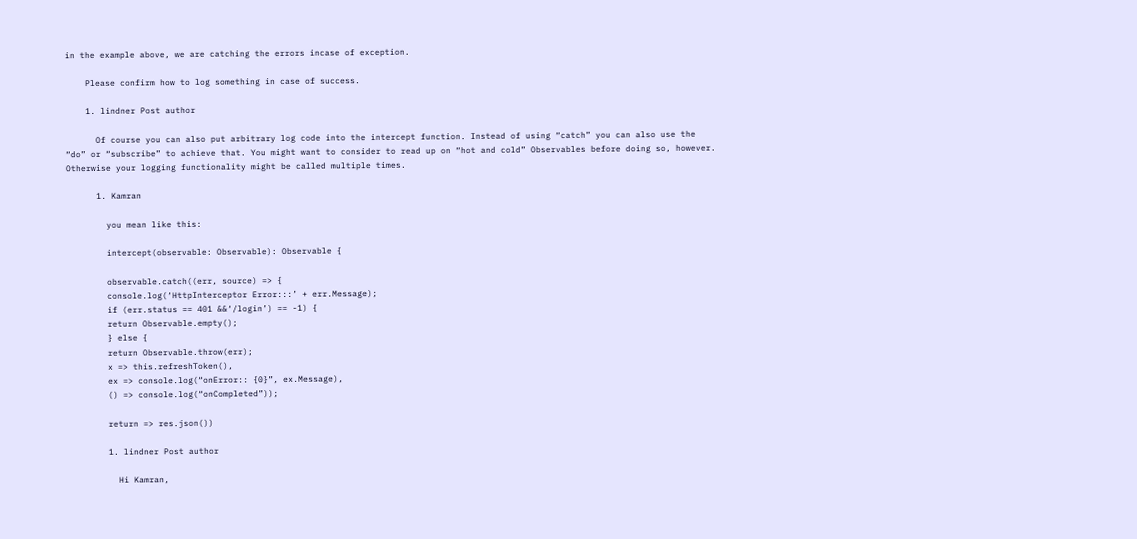in the example above, we are catching the errors incase of exception.

    Please confirm how to log something in case of success.

    1. lindner Post author

      Of course you can also put arbitrary log code into the intercept function. Instead of using “catch” you can also use the “do” or “subscribe” to achieve that. You might want to consider to read up on “hot and cold” Observables before doing so, however. Otherwise your logging functionality might be called multiple times.

      1. Kamran

        you mean like this:

        intercept(observable: Observable): Observable {

        observable.catch((err, source) => {
        console.log(‘HttpInterceptor Error:::’ + err.Message);
        if (err.status == 401 &&‘/login’) == -1) {
        return Observable.empty();
        } else {
        return Observable.throw(err);
        x => this.refreshToken(),
        ex => console.log(“onError:: {0}”, ex.Message),
        () => console.log(“onCompleted”));

        return => res.json())

        1. lindner Post author

          Hi Kamran,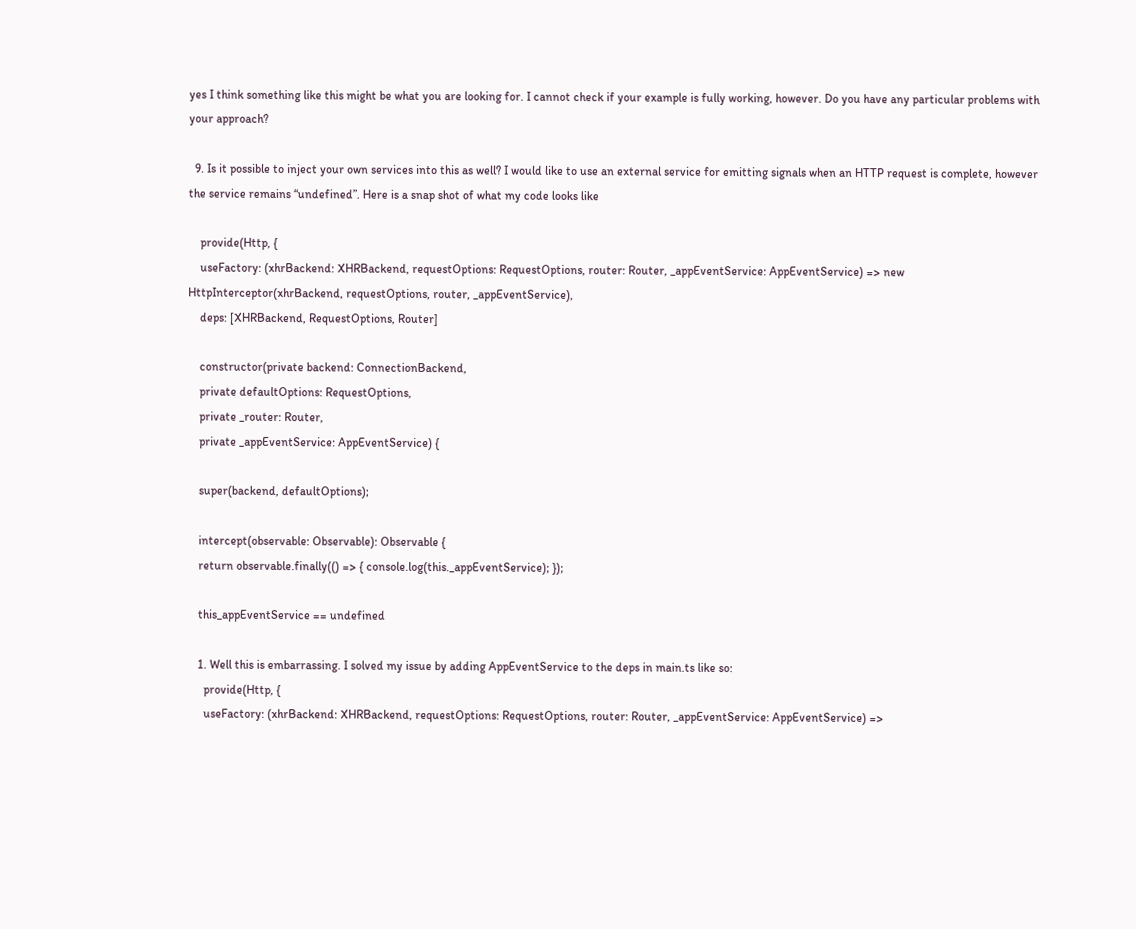yes I think something like this might be what you are looking for. I cannot check if your example is fully working, however. Do you have any particular problems with your approach?

  9. Is it possible to inject your own services into this as well? I would like to use an external service for emitting signals when an HTTP request is complete, however the service remains “undefined”. Here is a snap shot of what my code looks like

    provide(Http, {
    useFactory: (xhrBackend: XHRBackend, requestOptions: RequestOptions, router: Router, _appEventService: AppEventService) => new HttpInterceptor(xhrBackend, requestOptions, router, _appEventService),
    deps: [XHRBackend, RequestOptions, Router]

    constructor(private backend: ConnectionBackend,
    private defaultOptions: RequestOptions,
    private _router: Router,
    private _appEventService: AppEventService) {

    super(backend, defaultOptions);

    intercept(observable: Observable): Observable {
    return observable.finally(() => { console.log(this._appEventService); });

    this_appEventService == undefined

    1. Well this is embarrassing. I solved my issue by adding AppEventService to the deps in main.ts like so:
      provide(Http, {
      useFactory: (xhrBackend: XHRBackend, requestOptions: RequestOptions, router: Router, _appEventService: AppEventService) =>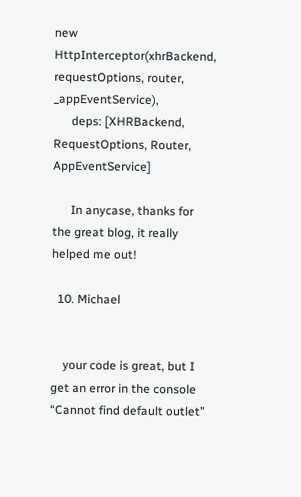new HttpInterceptor(xhrBackend, requestOptions, router, _appEventService),
      deps: [XHRBackend, RequestOptions, Router, AppEventService]

      In anycase, thanks for the great blog, it really helped me out!

  10. Michael


    your code is great, but I get an error in the console “Cannot find default outlet”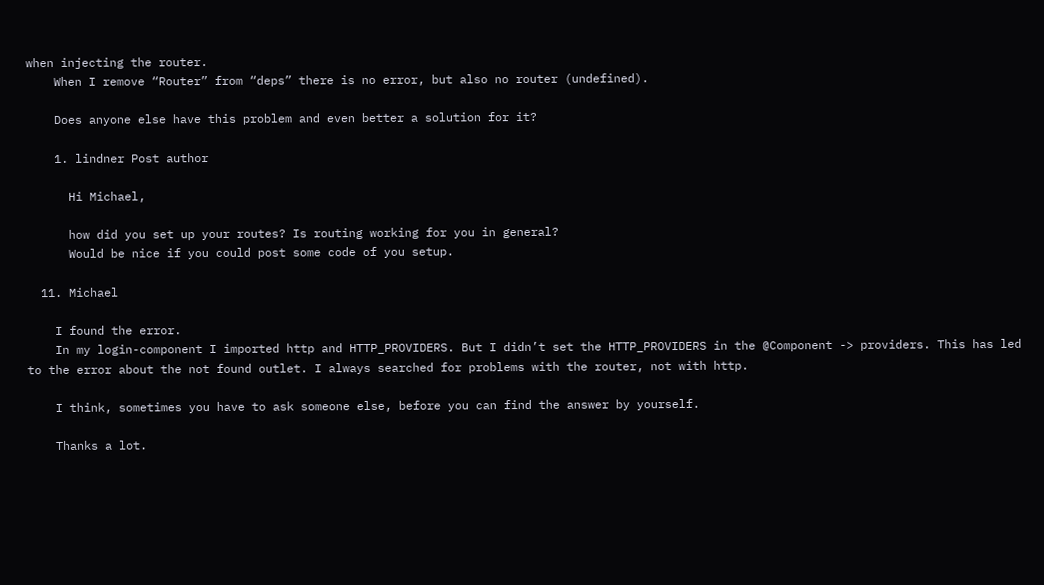when injecting the router.
    When I remove “Router” from “deps” there is no error, but also no router (undefined).

    Does anyone else have this problem and even better a solution for it?

    1. lindner Post author

      Hi Michael,

      how did you set up your routes? Is routing working for you in general?
      Would be nice if you could post some code of you setup.

  11. Michael

    I found the error.
    In my login-component I imported http and HTTP_PROVIDERS. But I didn’t set the HTTP_PROVIDERS in the @Component -> providers. This has led to the error about the not found outlet. I always searched for problems with the router, not with http.

    I think, sometimes you have to ask someone else, before you can find the answer by yourself.

    Thanks a lot.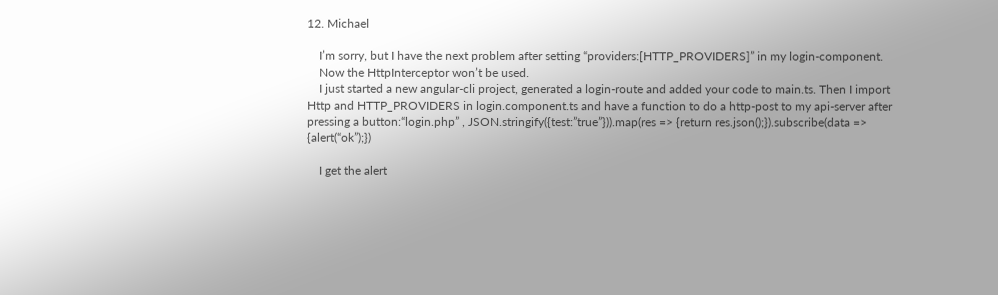12. Michael

    I’m sorry, but I have the next problem after setting “providers:[HTTP_PROVIDERS]” in my login-component.
    Now the HttpInterceptor won’t be used.
    I just started a new angular-cli project, generated a login-route and added your code to main.ts. Then I import Http and HTTP_PROVIDERS in login.component.ts and have a function to do a http-post to my api-server after pressing a button:“login.php” , JSON.stringify({test:”true”})).map(res => {return res.json();}).subscribe(data => {alert(“ok”);})

    I get the alert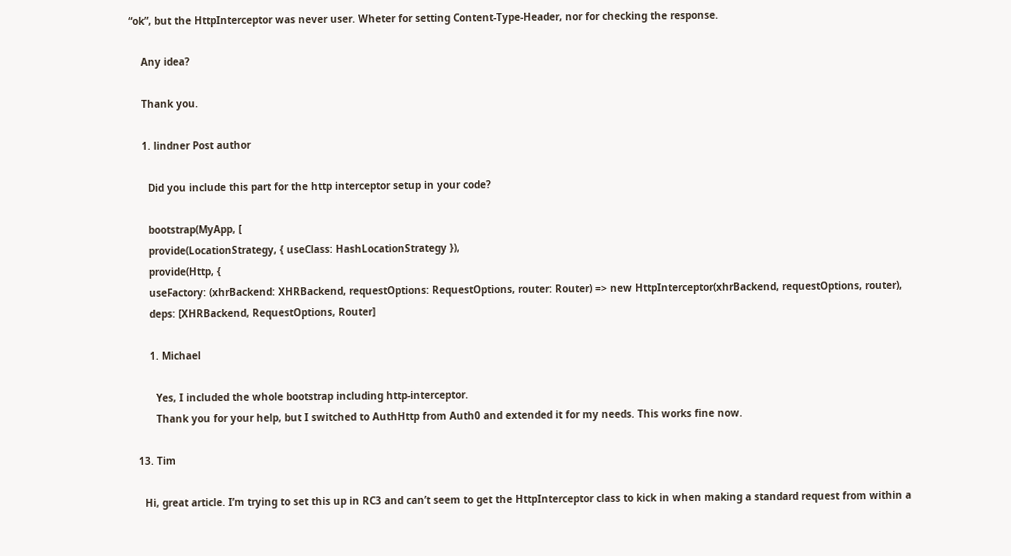“ok”, but the HttpInterceptor was never user. Wheter for setting Content-Type-Header, nor for checking the response.

    Any idea?

    Thank you.

    1. lindner Post author

      Did you include this part for the http interceptor setup in your code?

      bootstrap(MyApp, [
      provide(LocationStrategy, { useClass: HashLocationStrategy }),
      provide(Http, {
      useFactory: (xhrBackend: XHRBackend, requestOptions: RequestOptions, router: Router) => new HttpInterceptor(xhrBackend, requestOptions, router),
      deps: [XHRBackend, RequestOptions, Router]

      1. Michael

        Yes, I included the whole bootstrap including http-interceptor.
        Thank you for your help, but I switched to AuthHttp from Auth0 and extended it for my needs. This works fine now.

  13. Tim

    Hi, great article. I’m trying to set this up in RC3 and can’t seem to get the HttpInterceptor class to kick in when making a standard request from within a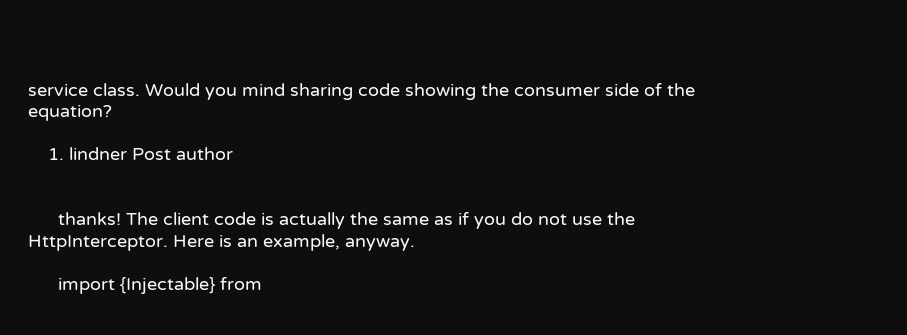service class. Would you mind sharing code showing the consumer side of the equation?

    1. lindner Post author


      thanks! The client code is actually the same as if you do not use the HttpInterceptor. Here is an example, anyway.

      import {Injectable} from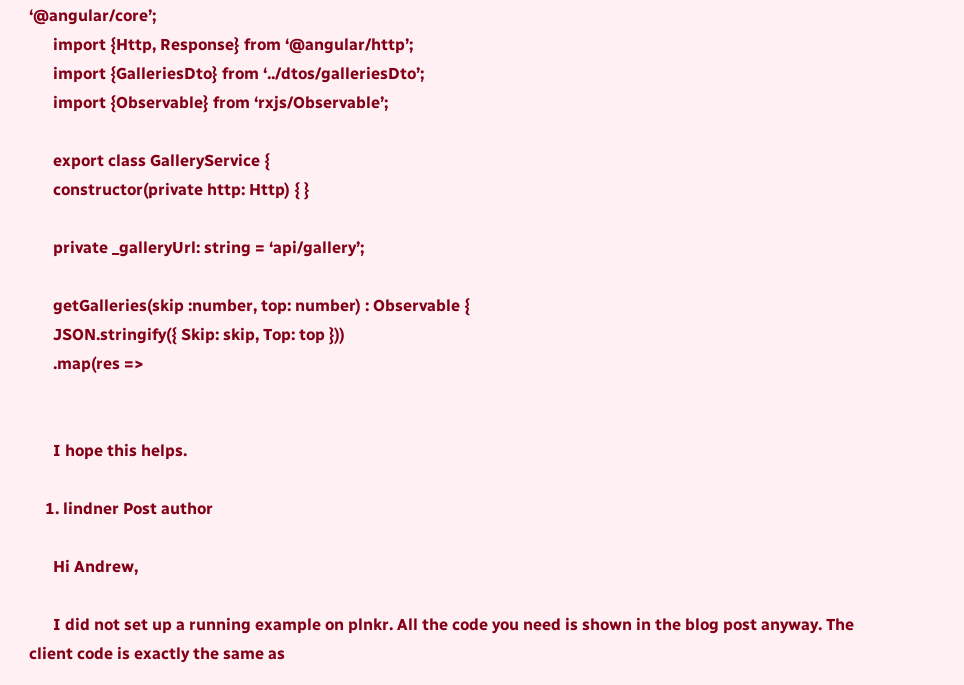‘@angular/core’;
      import {Http, Response} from ‘@angular/http’;
      import {GalleriesDto} from ‘../dtos/galleriesDto’;
      import {Observable} from ‘rxjs/Observable’;

      export class GalleryService {
      constructor(private http: Http) { }

      private _galleryUrl: string = ‘api/gallery’;

      getGalleries(skip :number, top: number) : Observable {
      JSON.stringify({ Skip: skip, Top: top }))
      .map(res =>


      I hope this helps.

    1. lindner Post author

      Hi Andrew,

      I did not set up a running example on plnkr. All the code you need is shown in the blog post anyway. The client code is exactly the same as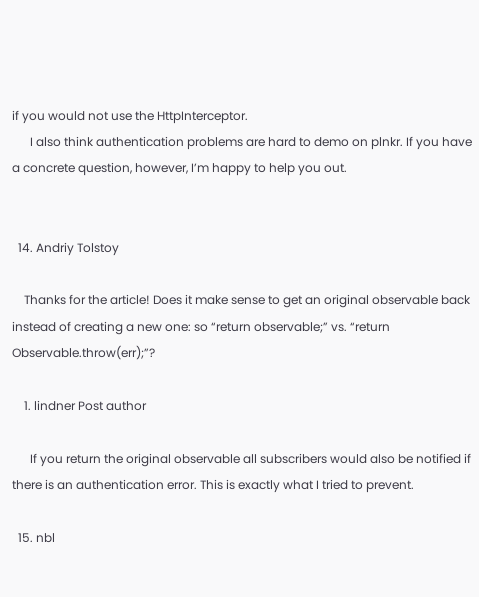if you would not use the HttpInterceptor.
      I also think authentication problems are hard to demo on plnkr. If you have a concrete question, however, I’m happy to help you out.


  14. Andriy Tolstoy

    Thanks for the article! Does it make sense to get an original observable back instead of creating a new one: so “return observable;” vs. “return Observable.throw(err);”?

    1. lindner Post author

      If you return the original observable all subscribers would also be notified if there is an authentication error. This is exactly what I tried to prevent.

  15. nbl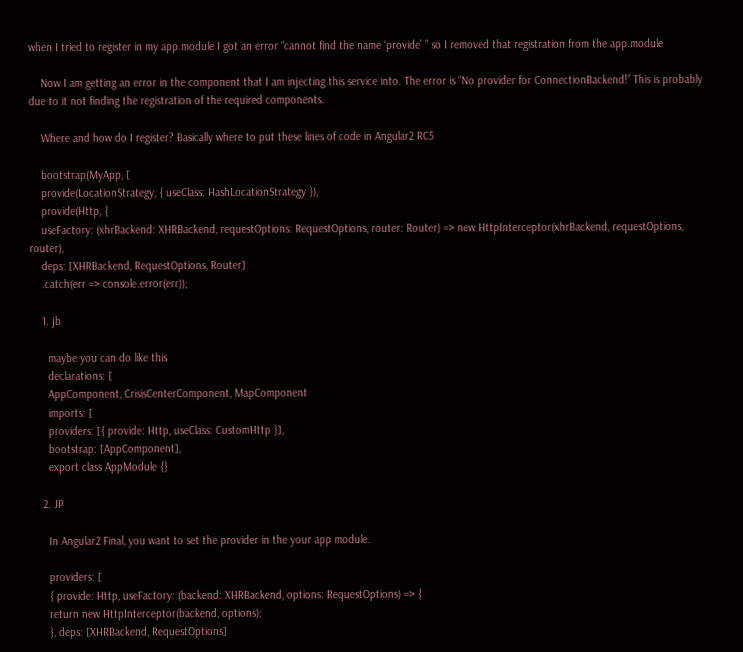when I tried to register in my app.module I got an error “cannot find the name ‘provide’ ” so I removed that registration from the app.module

    Now I am getting an error in the component that I am injecting this service into. The error is “No provider for ConnectionBackend!” This is probably due to it not finding the registration of the required components.

    Where and how do I register? Basically where to put these lines of code in Angular2 RC5

    bootstrap(MyApp, [
    provide(LocationStrategy, { useClass: HashLocationStrategy }),
    provide(Http, {
    useFactory: (xhrBackend: XHRBackend, requestOptions: RequestOptions, router: Router) => new HttpInterceptor(xhrBackend, requestOptions, router),
    deps: [XHRBackend, RequestOptions, Router]
    .catch(err => console.error(err));

    1. jb

      maybe you can do like this
      declarations: [
      AppComponent, CrisisCenterComponent, MapComponent
      imports: [
      providers: [{ provide: Http, useClass: CustomHttp }],
      bootstrap: [AppComponent],
      export class AppModule {}

    2. JP

      In Angular2 Final, you want to set the provider in the your app module.

      providers: [
      { provide: Http, useFactory: (backend: XHRBackend, options: RequestOptions) => {
      return new HttpInterceptor(backend, options);
      }, deps: [XHRBackend, RequestOptions]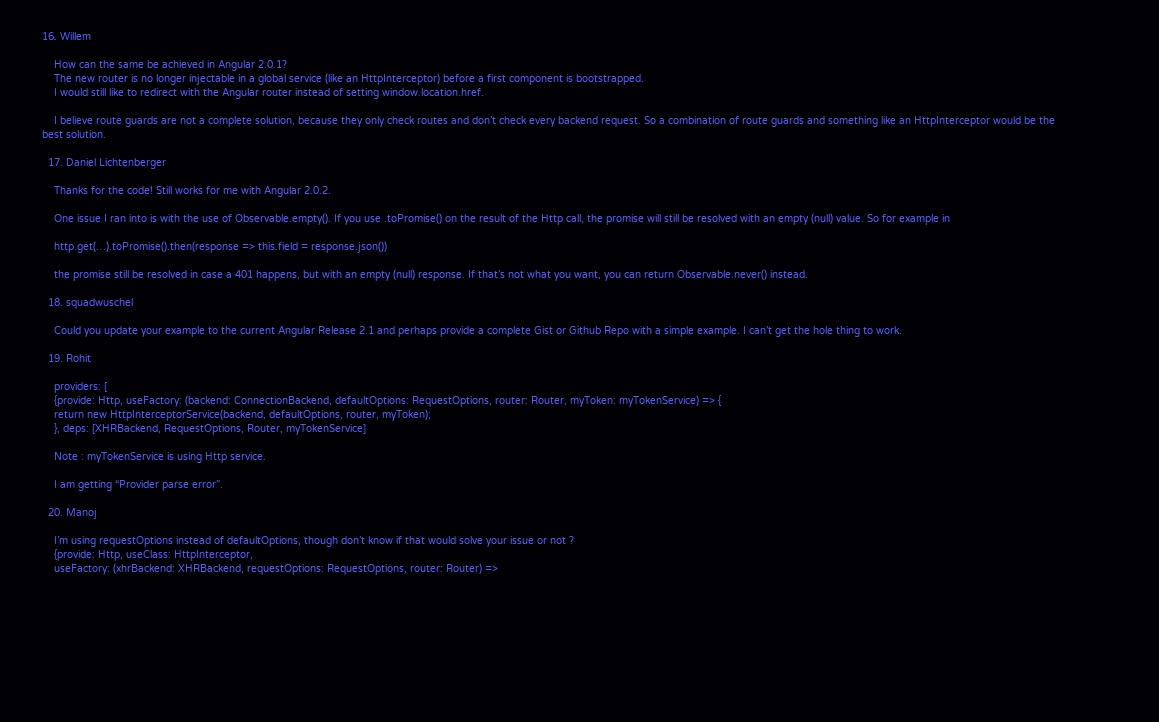16. Willem

    How can the same be achieved in Angular 2.0.1?
    The new router is no longer injectable in a global service (like an HttpInterceptor) before a first component is bootstrapped.
    I would still like to redirect with the Angular router instead of setting window.location.href.

    I believe route guards are not a complete solution, because they only check routes and don’t check every backend request. So a combination of route guards and something like an HttpInterceptor would be the best solution.

  17. Daniel Lichtenberger

    Thanks for the code! Still works for me with Angular 2.0.2.

    One issue I ran into is with the use of Observable.empty(). If you use .toPromise() on the result of the Http call, the promise will still be resolved with an empty (null) value. So for example in

    http.get(…).toPromise().then(response => this.field = response.json())

    the promise still be resolved in case a 401 happens, but with an empty (null) response. If that’s not what you want, you can return Observable.never() instead.

  18. squadwuschel

    Could you update your example to the current Angular Release 2.1 and perhaps provide a complete Gist or Github Repo with a simple example. I can’t get the hole thing to work.

  19. Rohit

    providers: [
    {provide: Http, useFactory: (backend: ConnectionBackend, defaultOptions: RequestOptions, router: Router, myToken: myTokenService) => {
    return new HttpInterceptorService(backend, defaultOptions, router, myToken);
    }, deps: [XHRBackend, RequestOptions, Router, myTokenService]

    Note : myTokenService is using Http service.

    I am getting “Provider parse error”.

  20. Manoj

    I’m using requestOptions instead of defaultOptions, though don’t know if that would solve your issue or not ?
    {provide: Http, useClass: HttpInterceptor,
    useFactory: (xhrBackend: XHRBackend, requestOptions: RequestOptions, router: Router) =>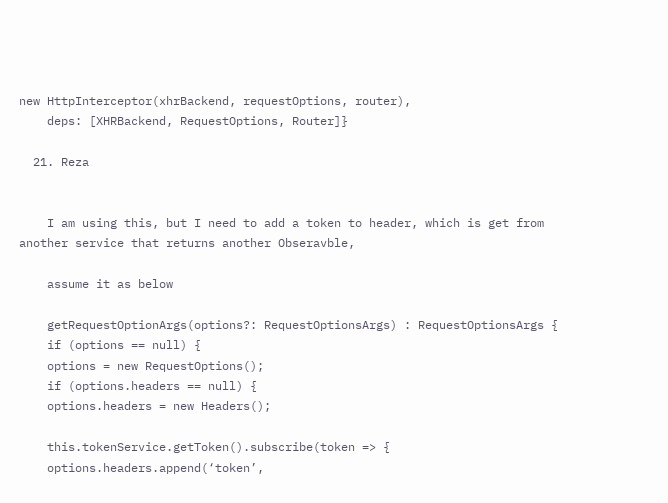new HttpInterceptor(xhrBackend, requestOptions, router),
    deps: [XHRBackend, RequestOptions, Router]}

  21. Reza


    I am using this, but I need to add a token to header, which is get from another service that returns another Obseravble,

    assume it as below

    getRequestOptionArgs(options?: RequestOptionsArgs) : RequestOptionsArgs {
    if (options == null) {
    options = new RequestOptions();
    if (options.headers == null) {
    options.headers = new Headers();

    this.tokenService.getToken().subscribe(token => {
    options.headers.append(‘token’,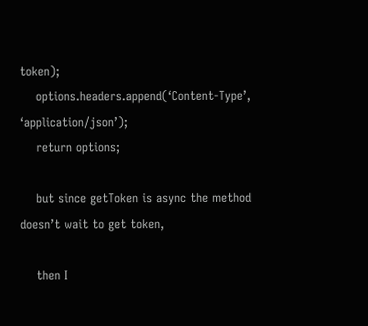token);
    options.headers.append(‘Content-Type’, ‘application/json’);
    return options;

    but since getToken is async the method doesn’t wait to get token,

    then I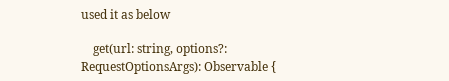used it as below

    get(url: string, options?: RequestOptionsArgs): Observable {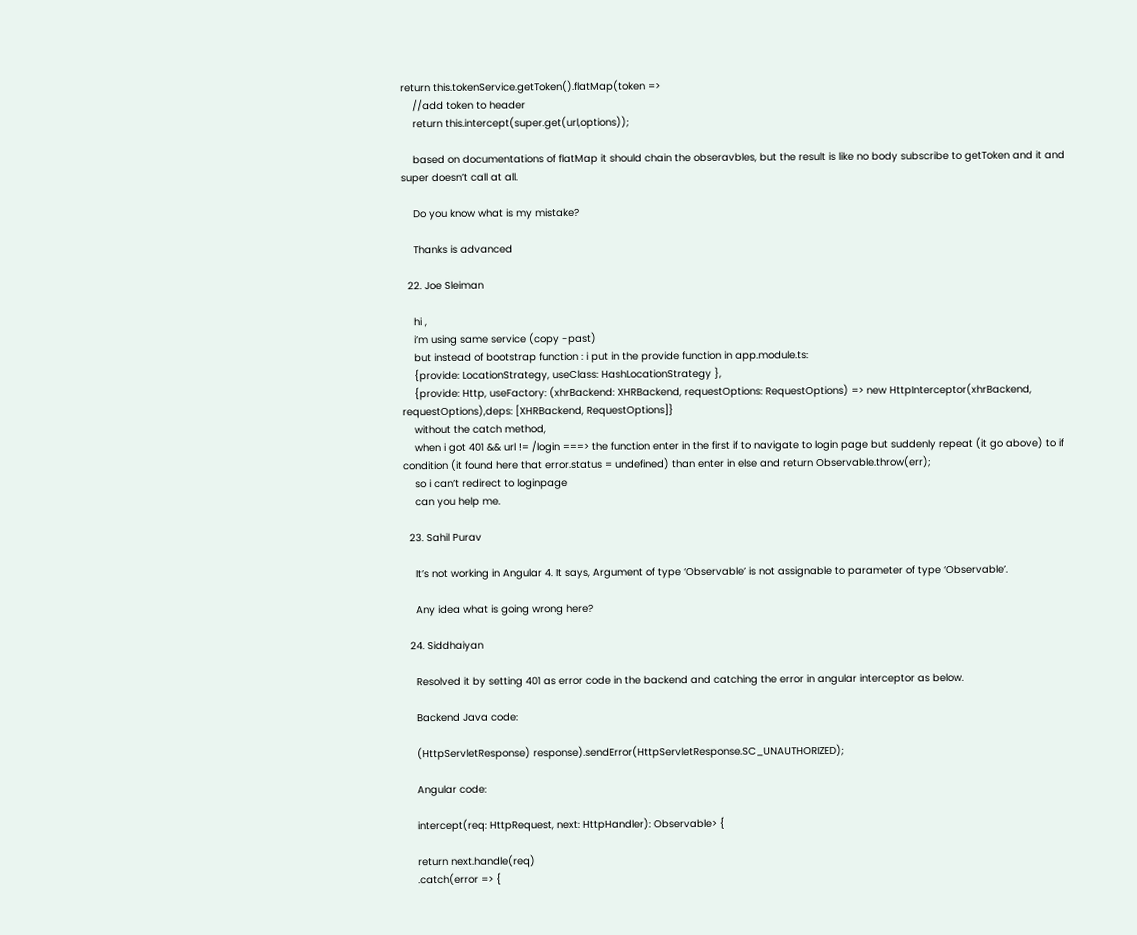return this.tokenService.getToken().flatMap(token =>
    //add token to header
    return this.intercept(super.get(url,options));

    based on documentations of flatMap it should chain the obseravbles, but the result is like no body subscribe to getToken and it and super doesn’t call at all.

    Do you know what is my mistake?

    Thanks is advanced

  22. Joe Sleiman

    hi ,
    i’m using same service (copy -past)
    but instead of bootstrap function : i put in the provide function in app.module.ts:
    {provide: LocationStrategy, useClass: HashLocationStrategy },
    {provide: Http, useFactory: (xhrBackend: XHRBackend, requestOptions: RequestOptions) => new HttpInterceptor(xhrBackend, requestOptions),deps: [XHRBackend, RequestOptions]}
    without the catch method,
    when i got 401 && url != /login ===> the function enter in the first if to navigate to login page but suddenly repeat (it go above) to if condition (it found here that error.status = undefined) than enter in else and return Observable.throw(err);
    so i can’t redirect to loginpage
    can you help me.

  23. Sahil Purav

    It’s not working in Angular 4. It says, Argument of type ‘Observable’ is not assignable to parameter of type ‘Observable’.

    Any idea what is going wrong here?

  24. Siddhaiyan

    Resolved it by setting 401 as error code in the backend and catching the error in angular interceptor as below.

    Backend Java code:

    (HttpServletResponse) response).sendError(HttpServletResponse.SC_UNAUTHORIZED);

    Angular code:

    intercept(req: HttpRequest, next: HttpHandler): Observable> {

    return next.handle(req)
    .catch(error => {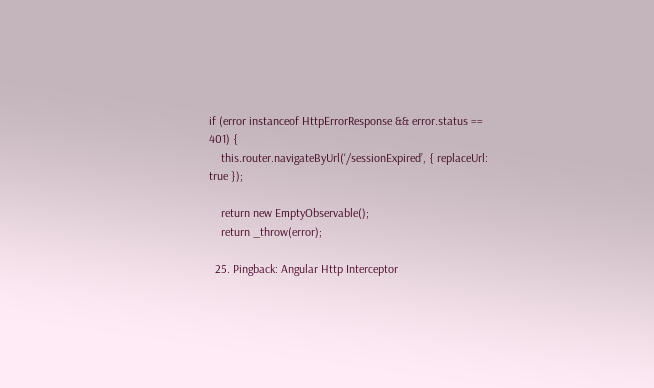if (error instanceof HttpErrorResponse && error.status == 401) {
    this.router.navigateByUrl(‘/sessionExpired’, { replaceUrl: true });

    return new EmptyObservable();
    return _throw(error);

  25. Pingback: Angular Http Interceptor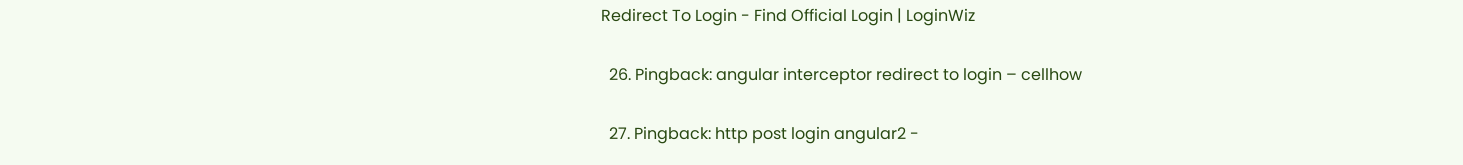Redirect To Login - Find Official Login | LoginWiz

  26. Pingback: angular interceptor redirect to login – cellhow

  27. Pingback: http post login angular2 -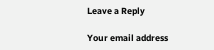Leave a Reply

Your email address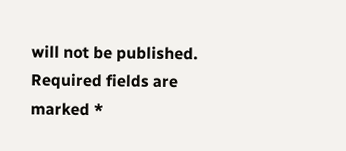will not be published. Required fields are marked *